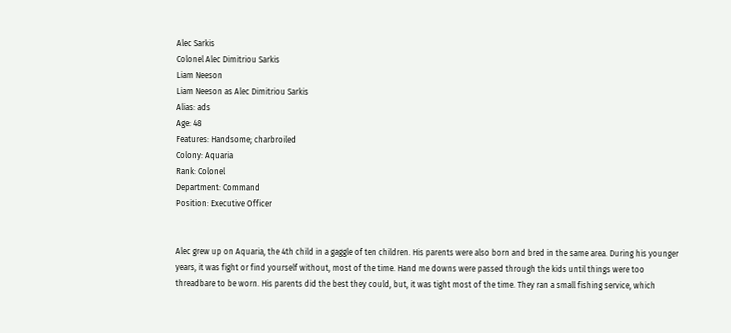Alec Sarkis
Colonel Alec Dimitriou Sarkis
Liam Neeson
Liam Neeson as Alec Dimitriou Sarkis
Alias: ads
Age: 48
Features: Handsome; charbroiled
Colony: Aquaria
Rank: Colonel
Department: Command
Position: Executive Officer


Alec grew up on Aquaria, the 4th child in a gaggle of ten children. His parents were also born and bred in the same area. During his younger years, it was fight or find yourself without, most of the time. Hand me downs were passed through the kids until things were too threadbare to be worn. His parents did the best they could, but, it was tight most of the time. They ran a small fishing service, which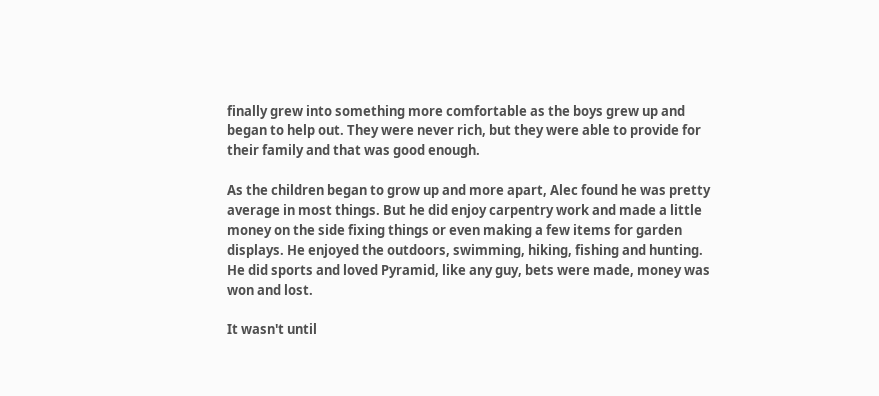finally grew into something more comfortable as the boys grew up and began to help out. They were never rich, but they were able to provide for their family and that was good enough.

As the children began to grow up and more apart, Alec found he was pretty average in most things. But he did enjoy carpentry work and made a little money on the side fixing things or even making a few items for garden displays. He enjoyed the outdoors, swimming, hiking, fishing and hunting. He did sports and loved Pyramid, like any guy, bets were made, money was won and lost.

It wasn't until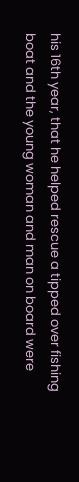his 16th year, that he helped rescue a tipped over fishing boat and the young woman and man on board were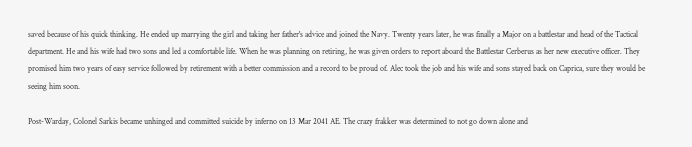saved because of his quick thinking. He ended up marrying the girl and taking her father's advice and joined the Navy. Twenty years later, he was finally a Major on a battlestar and head of the Tactical department. He and his wife had two sons and led a comfortable life. When he was planning on retiring, he was given orders to report aboard the Battlestar Cerberus as her new executive officer. They promised him two years of easy service followed by retirement with a better commission and a record to be proud of. Alec took the job and his wife and sons stayed back on Caprica, sure they would be seeing him soon.

Post-Warday, Colonel Sarkis became unhinged and committed suicide by inferno on 13 Mar 2041 AE. The crazy frakker was determined to not go down alone and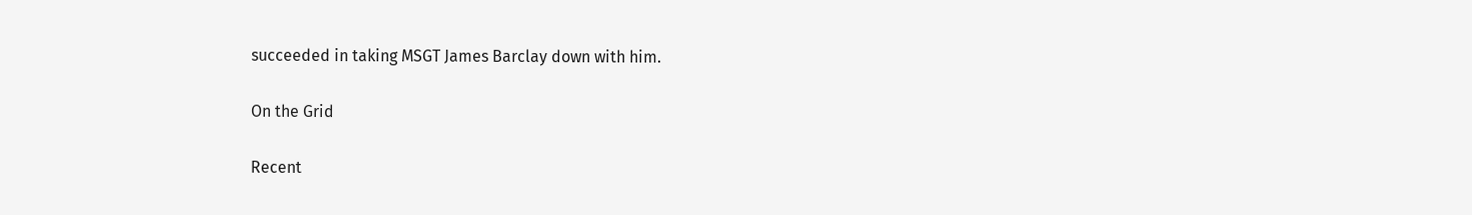succeeded in taking MSGT James Barclay down with him.

On the Grid

Recent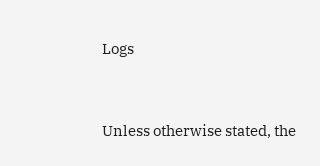Logs


Unless otherwise stated, the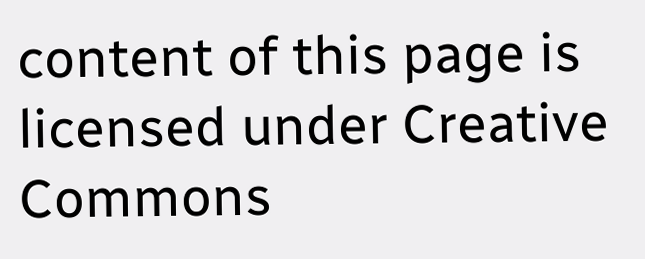content of this page is licensed under Creative Commons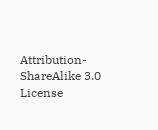Attribution-ShareAlike 3.0 License